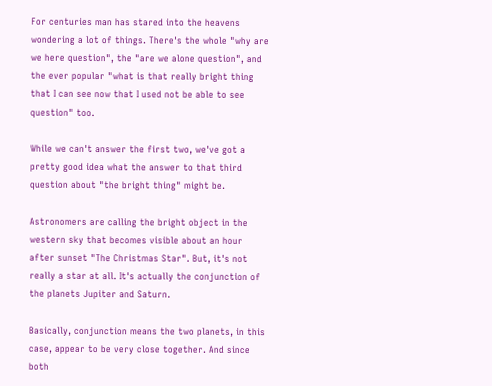For centuries man has stared into the heavens wondering a lot of things. There's the whole "why are we here question", the "are we alone question", and the ever popular "what is that really bright thing that I can see now that I used not be able to see question" too.

While we can't answer the first two, we've got a pretty good idea what the answer to that third question about "the bright thing" might be.

Astronomers are calling the bright object in the western sky that becomes visible about an hour after sunset "The Christmas Star". But, it's not really a star at all. It's actually the conjunction of the planets Jupiter and Saturn.

Basically, conjunction means the two planets, in this case, appear to be very close together. And since both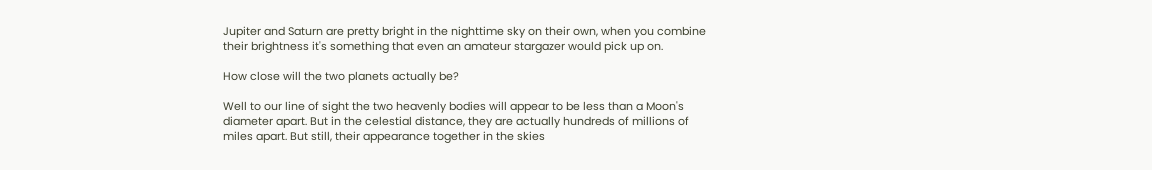Jupiter and Saturn are pretty bright in the nighttime sky on their own, when you combine their brightness it's something that even an amateur stargazer would pick up on.

How close will the two planets actually be?

Well to our line of sight the two heavenly bodies will appear to be less than a Moon's diameter apart. But in the celestial distance, they are actually hundreds of millions of miles apart. But still, their appearance together in the skies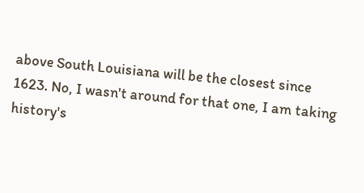above South Louisiana will be the closest since 1623. No, I wasn't around for that one, I am taking history's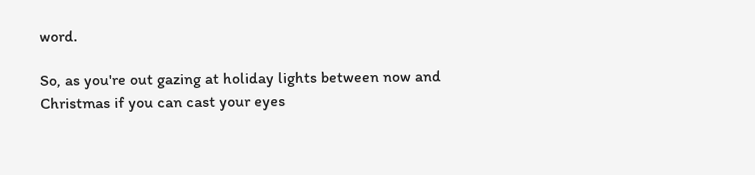word.

So, as you're out gazing at holiday lights between now and Christmas if you can cast your eyes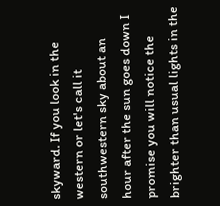skyward. If you look in the western or let's call it southwestern sky about an hour after the sun goes down I promise you will notice the brighter than usual lights in the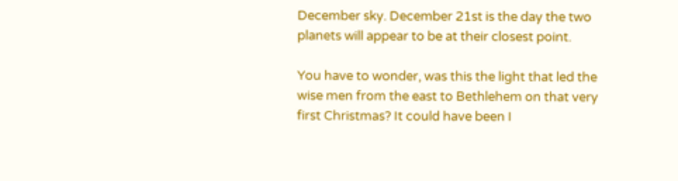December sky. December 21st is the day the two planets will appear to be at their closest point.

You have to wonder, was this the light that led the wise men from the east to Bethlehem on that very first Christmas? It could have been I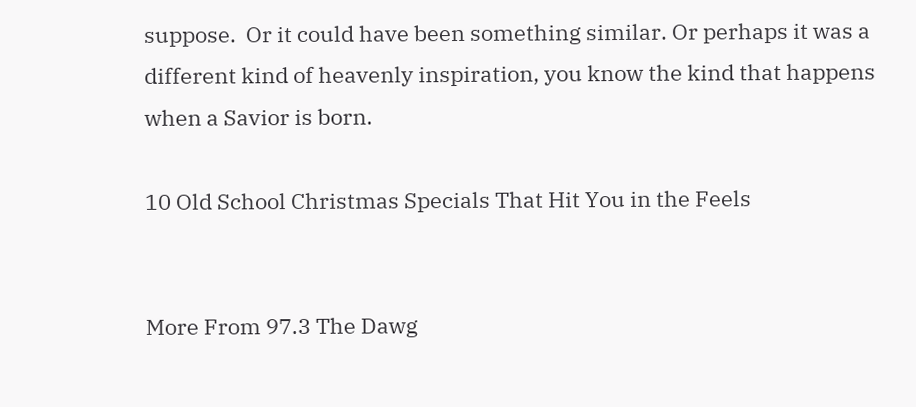suppose.  Or it could have been something similar. Or perhaps it was a different kind of heavenly inspiration, you know the kind that happens when a Savior is born.

10 Old School Christmas Specials That Hit You in the Feels


More From 97.3 The Dawg